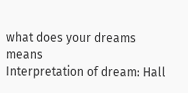what does your dreams means
Interpretation of dream: Hall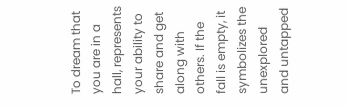To dream that you are in a hall, represents your ability to share and get along with others. If the fall is empty, it symbolizes the unexplored and untapped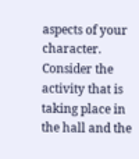aspects of your character. Consider the activity that is taking place in the hall and the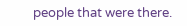people that were there.